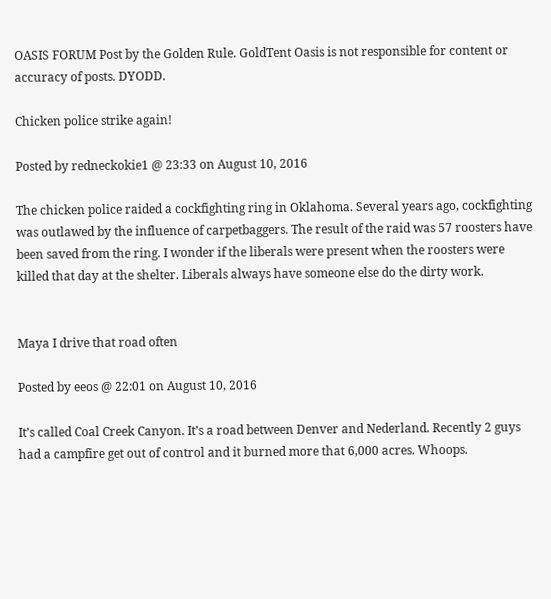OASIS FORUM Post by the Golden Rule. GoldTent Oasis is not responsible for content or accuracy of posts. DYODD.

Chicken police strike again!

Posted by redneckokie1 @ 23:33 on August 10, 2016

The chicken police raided a cockfighting ring in Oklahoma. Several years ago, cockfighting was outlawed by the influence of carpetbaggers. The result of the raid was 57 roosters have been saved from the ring. I wonder if the liberals were present when the roosters were killed that day at the shelter. Liberals always have someone else do the dirty work.


Maya I drive that road often

Posted by eeos @ 22:01 on August 10, 2016

It’s called Coal Creek Canyon. It’s a road between Denver and Nederland. Recently 2 guys had a campfire get out of control and it burned more that 6,000 acres. Whoops.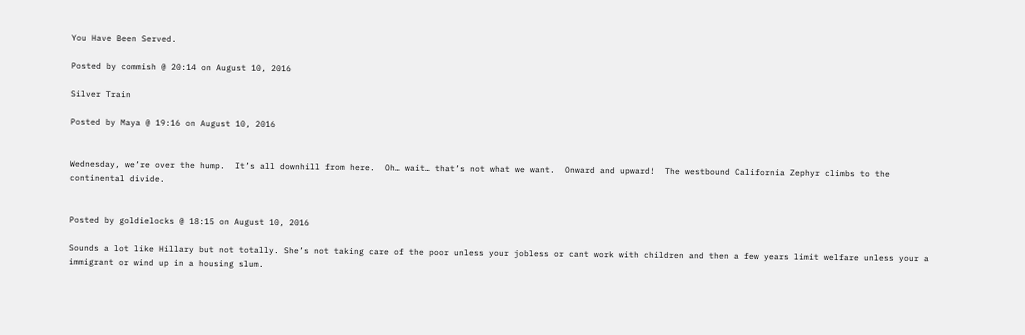You Have Been Served.

Posted by commish @ 20:14 on August 10, 2016

Silver Train

Posted by Maya @ 19:16 on August 10, 2016


Wednesday, we’re over the hump.  It’s all downhill from here.  Oh… wait… that’s not what we want.  Onward and upward!  The westbound California Zephyr climbs to the continental divide.


Posted by goldielocks @ 18:15 on August 10, 2016

Sounds a lot like Hillary but not totally. She’s not taking care of the poor unless your jobless or cant work with children and then a few years limit welfare unless your a immigrant or wind up in a housing slum.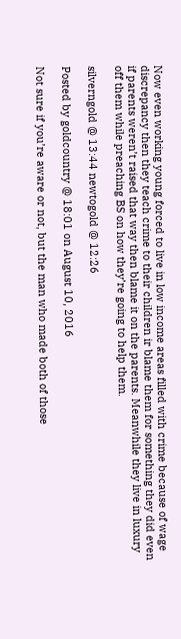Now even working young forced to live in low income areas filled with crime because of wage discrepancy then they teach crime to their children ir blame them for something they did even if parents weren’t raised that way then blame it on the parents. Meanwhile they live in luxury off them while preaching BS on how they’re going to help them.

silverngold @ 13:44 newtogold @ 12:26

Posted by goldcountry @ 18:01 on August 10, 2016

Not sure if you’re aware or not, but the man who made both of those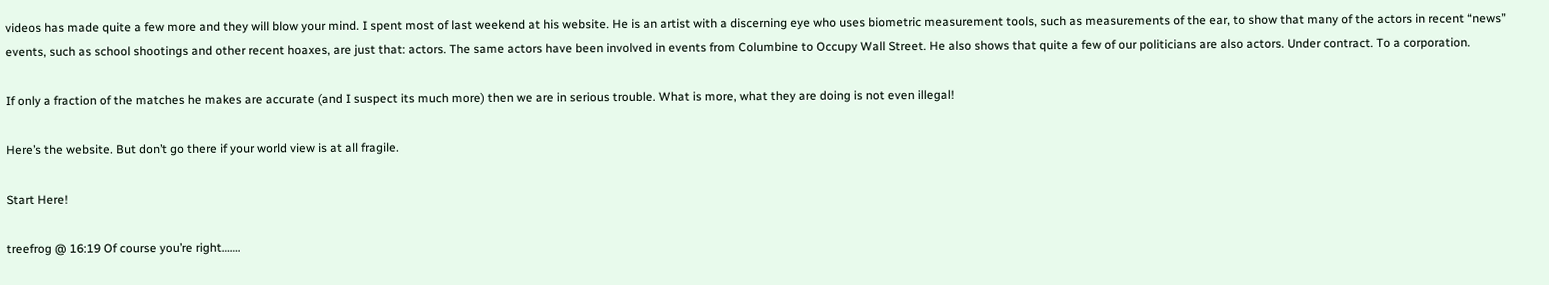videos has made quite a few more and they will blow your mind. I spent most of last weekend at his website. He is an artist with a discerning eye who uses biometric measurement tools, such as measurements of the ear, to show that many of the actors in recent “news” events, such as school shootings and other recent hoaxes, are just that: actors. The same actors have been involved in events from Columbine to Occupy Wall Street. He also shows that quite a few of our politicians are also actors. Under contract. To a corporation.

If only a fraction of the matches he makes are accurate (and I suspect its much more) then we are in serious trouble. What is more, what they are doing is not even illegal!

Here’s the website. But don’t go there if your world view is at all fragile.

Start Here!

treefrog @ 16:19 Of course you’re right…….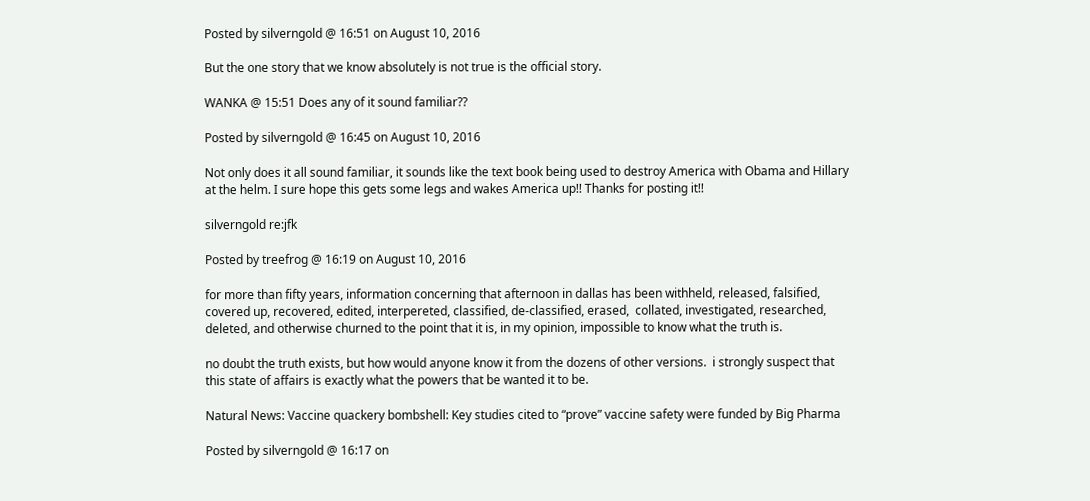Posted by silverngold @ 16:51 on August 10, 2016

But the one story that we know absolutely is not true is the official story.

WANKA @ 15:51 Does any of it sound familiar??

Posted by silverngold @ 16:45 on August 10, 2016

Not only does it all sound familiar, it sounds like the text book being used to destroy America with Obama and Hillary at the helm. I sure hope this gets some legs and wakes America up!! Thanks for posting it!!

silverngold re:jfk

Posted by treefrog @ 16:19 on August 10, 2016

for more than fifty years, information concerning that afternoon in dallas has been withheld, released, falsified, covered up, recovered, edited, interpereted, classified, de-classified, erased,  collated, investigated, researched, deleted, and otherwise churned to the point that it is, in my opinion, impossible to know what the truth is.

no doubt the truth exists, but how would anyone know it from the dozens of other versions.  i strongly suspect that this state of affairs is exactly what the powers that be wanted it to be.

Natural News: Vaccine quackery bombshell: Key studies cited to “prove” vaccine safety were funded by Big Pharma

Posted by silverngold @ 16:17 on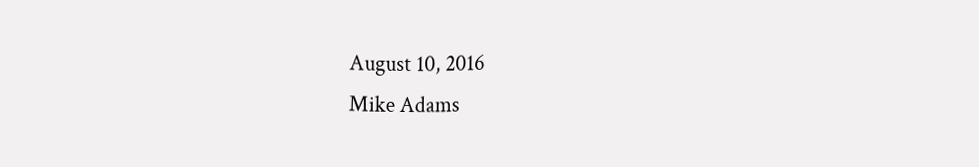August 10, 2016
Mike Adams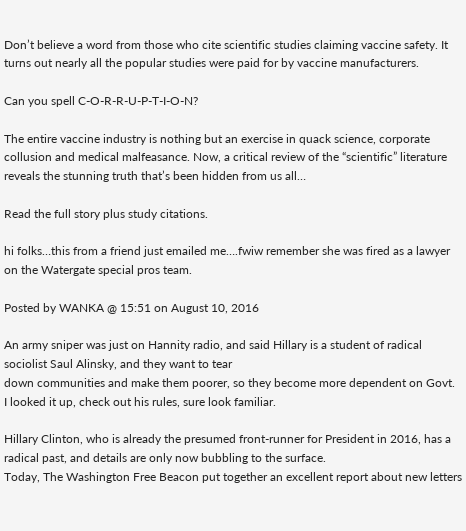Don’t believe a word from those who cite scientific studies claiming vaccine safety. It turns out nearly all the popular studies were paid for by vaccine manufacturers.

Can you spell C-O-R-R-U-P-T-I-O-N?

The entire vaccine industry is nothing but an exercise in quack science, corporate collusion and medical malfeasance. Now, a critical review of the “scientific” literature reveals the stunning truth that’s been hidden from us all…

Read the full story plus study citations.

hi folks…this from a friend just emailed me….fwiw remember she was fired as a lawyer on the Watergate special pros team.

Posted by WANKA @ 15:51 on August 10, 2016

An army sniper was just on Hannity radio, and said Hillary is a student of radical sociolist Saul Alinsky, and they want to tear
down communities and make them poorer, so they become more dependent on Govt.
I looked it up, check out his rules, sure look familiar.

Hillary Clinton, who is already the presumed front-runner for President in 2016, has a radical past, and details are only now bubbling to the surface.
Today, The Washington Free Beacon put together an excellent report about new letters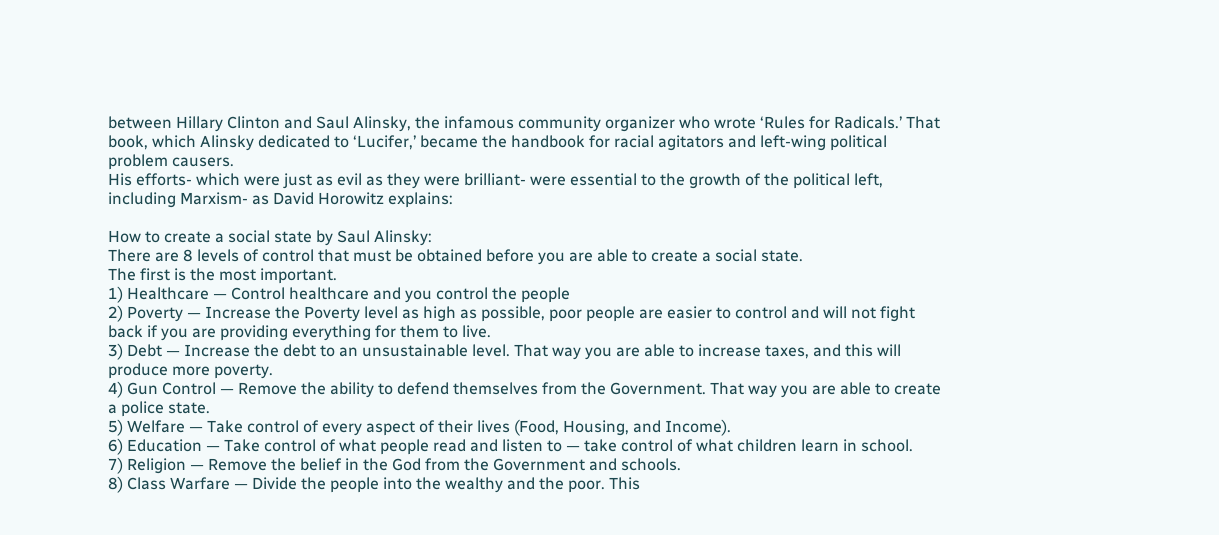between Hillary Clinton and Saul Alinsky, the infamous community organizer who wrote ‘Rules for Radicals.’ That book, which Alinsky dedicated to ‘Lucifer,’ became the handbook for racial agitators and left-wing political problem causers.
His efforts- which were just as evil as they were brilliant- were essential to the growth of the political left, including Marxism- as David Horowitz explains:

How to create a social state by Saul Alinsky:
There are 8 levels of control that must be obtained before you are able to create a social state.
The first is the most important.
1) Healthcare — Control healthcare and you control the people
2) Poverty — Increase the Poverty level as high as possible, poor people are easier to control and will not fight back if you are providing everything for them to live.
3) Debt — Increase the debt to an unsustainable level. That way you are able to increase taxes, and this will produce more poverty.
4) Gun Control — Remove the ability to defend themselves from the Government. That way you are able to create a police state.
5) Welfare — Take control of every aspect of their lives (Food, Housing, and Income).
6) Education — Take control of what people read and listen to — take control of what children learn in school.
7) Religion — Remove the belief in the God from the Government and schools.
8) Class Warfare — Divide the people into the wealthy and the poor. This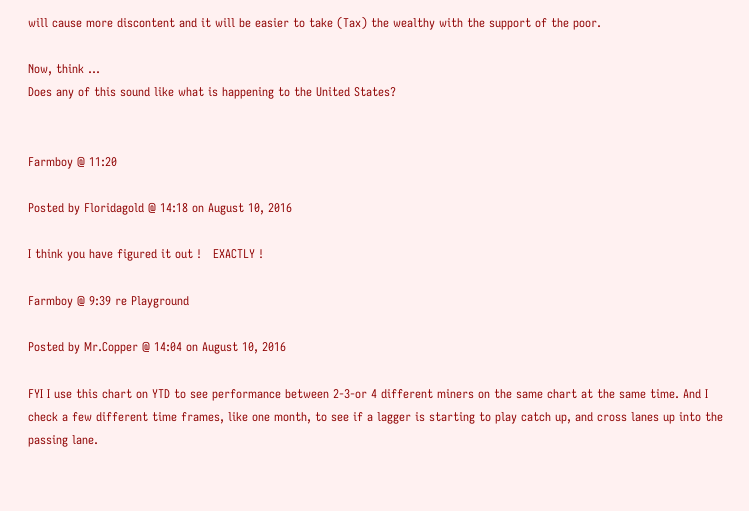will cause more discontent and it will be easier to take (Tax) the wealthy with the support of the poor.

Now, think …
Does any of this sound like what is happening to the United States?


Farmboy @ 11:20

Posted by Floridagold @ 14:18 on August 10, 2016

I think you have figured it out !   EXACTLY !

Farmboy @ 9:39 re Playground

Posted by Mr.Copper @ 14:04 on August 10, 2016

FYI I use this chart on YTD to see performance between 2-3-or 4 different miners on the same chart at the same time. And I check a few different time frames, like one month, to see if a lagger is starting to play catch up, and cross lanes up into the passing lane.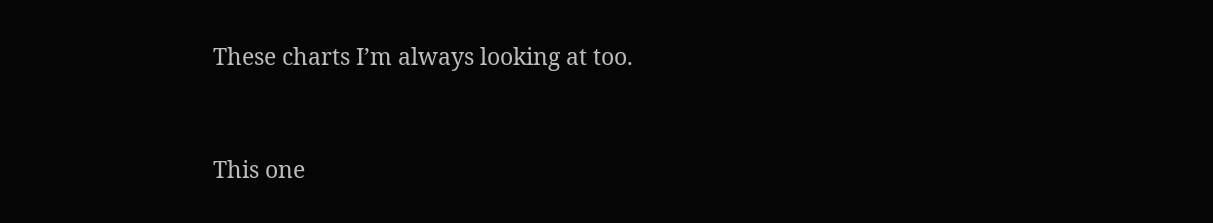These charts I’m always looking at too.


This one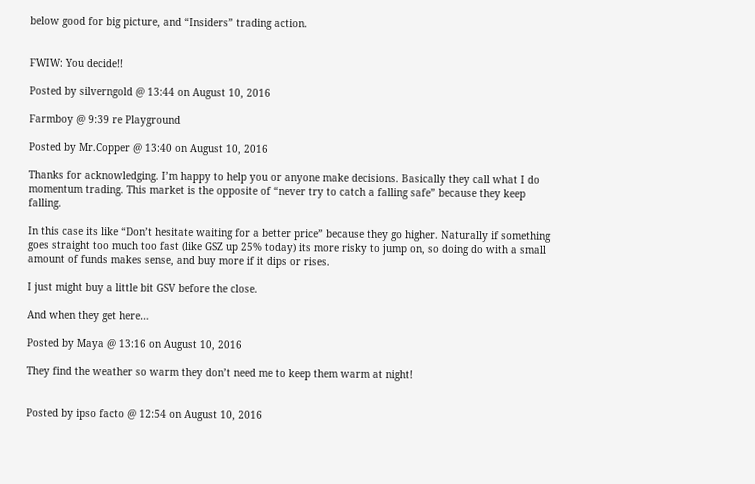below good for big picture, and “Insiders” trading action.


FWIW: You decide!!

Posted by silverngold @ 13:44 on August 10, 2016

Farmboy @ 9:39 re Playground

Posted by Mr.Copper @ 13:40 on August 10, 2016

Thanks for acknowledging. I’m happy to help you or anyone make decisions. Basically they call what I do momentum trading. This market is the opposite of “never try to catch a falling safe” because they keep falling.

In this case its like “Don’t hesitate waiting for a better price” because they go higher. Naturally if something goes straight too much too fast (like GSZ up 25% today) its more risky to jump on, so doing do with a small amount of funds makes sense, and buy more if it dips or rises.

I just might buy a little bit GSV before the close.

And when they get here…

Posted by Maya @ 13:16 on August 10, 2016

They find the weather so warm they don’t need me to keep them warm at night!


Posted by ipso facto @ 12:54 on August 10, 2016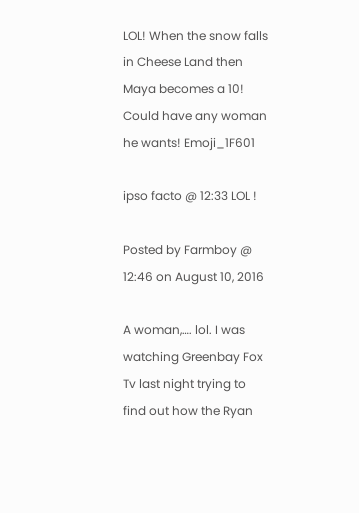LOL! When the snow falls in Cheese Land then Maya becomes a 10! Could have any woman he wants! Emoji_1F601

ipso facto @ 12:33 LOL !

Posted by Farmboy @ 12:46 on August 10, 2016

A woman,…. lol. I was watching Greenbay Fox Tv last night trying to find out how the Ryan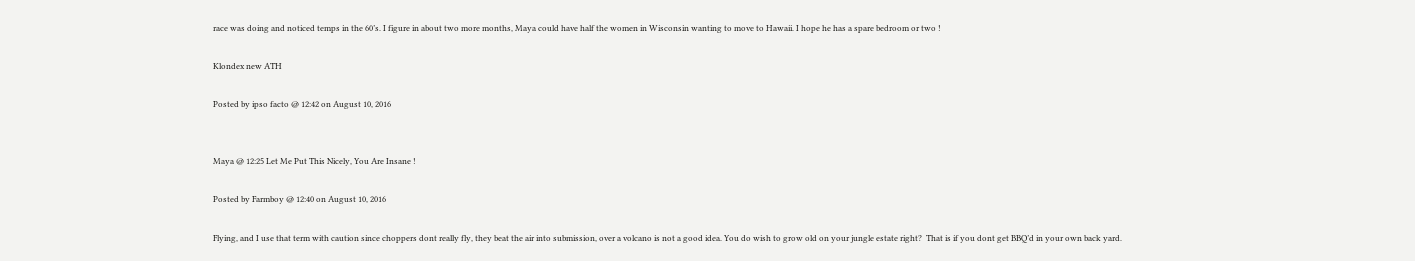race was doing and noticed temps in the 60’s. I figure in about two more months, Maya could have half the women in Wisconsin wanting to move to Hawaii. I hope he has a spare bedroom or two !

Klondex new ATH

Posted by ipso facto @ 12:42 on August 10, 2016


Maya @ 12:25 Let Me Put This Nicely, You Are Insane !

Posted by Farmboy @ 12:40 on August 10, 2016

Flying, and I use that term with caution since choppers dont really fly, they beat the air into submission, over a volcano is not a good idea. You do wish to grow old on your jungle estate right?  That is if you dont get BBQ’d in your own back yard.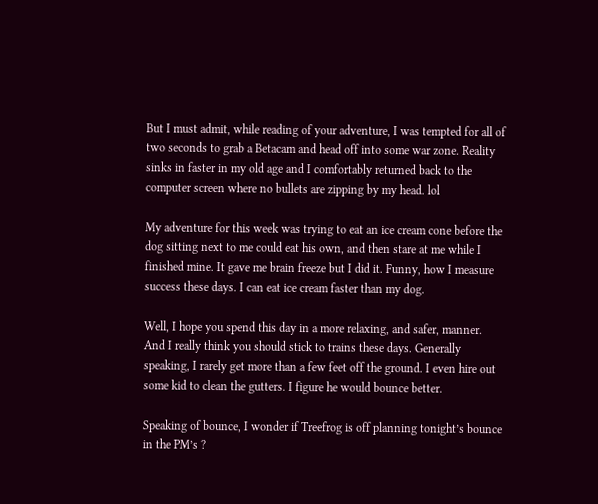But I must admit, while reading of your adventure, I was tempted for all of two seconds to grab a Betacam and head off into some war zone. Reality sinks in faster in my old age and I comfortably returned back to the computer screen where no bullets are zipping by my head. lol

My adventure for this week was trying to eat an ice cream cone before the dog sitting next to me could eat his own, and then stare at me while I finished mine. It gave me brain freeze but I did it. Funny, how I measure success these days. I can eat ice cream faster than my dog.

Well, I hope you spend this day in a more relaxing, and safer, manner. And I really think you should stick to trains these days. Generally speaking, I rarely get more than a few feet off the ground. I even hire out some kid to clean the gutters. I figure he would bounce better.

Speaking of bounce, I wonder if Treefrog is off planning tonight’s bounce in the PM’s ?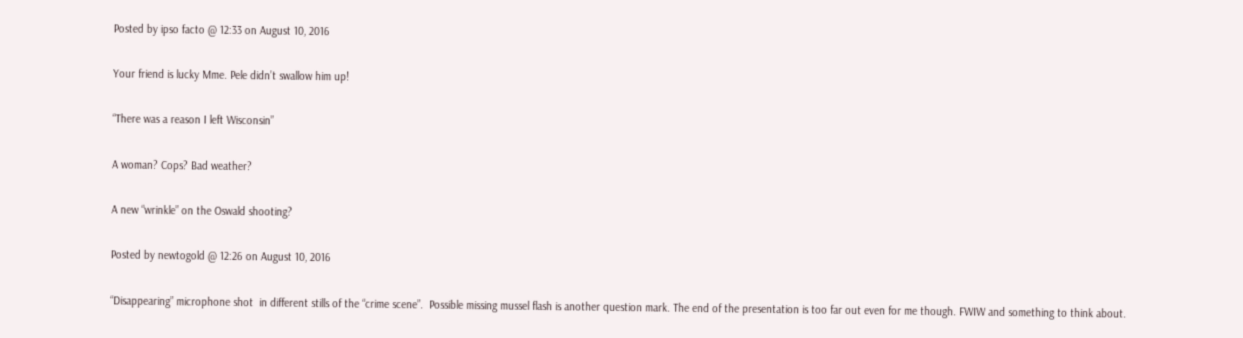Posted by ipso facto @ 12:33 on August 10, 2016

Your friend is lucky Mme. Pele didn’t swallow him up!

“There was a reason I left Wisconsin”

A woman? Cops? Bad weather?

A new “wrinkle” on the Oswald shooting?

Posted by newtogold @ 12:26 on August 10, 2016

“Disappearing” microphone shot  in different stills of the “crime scene”.  Possible missing mussel flash is another question mark. The end of the presentation is too far out even for me though. FWIW and something to think about.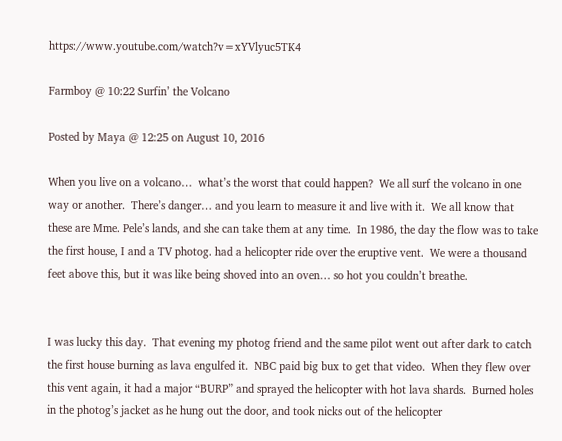https://www.youtube.com/watch?v=xYVlyuc5TK4

Farmboy @ 10:22 Surfin’ the Volcano

Posted by Maya @ 12:25 on August 10, 2016

When you live on a volcano…  what’s the worst that could happen?  We all surf the volcano in one way or another.  There’s danger… and you learn to measure it and live with it.  We all know that these are Mme. Pele’s lands, and she can take them at any time.  In 1986, the day the flow was to take the first house, I and a TV photog. had a helicopter ride over the eruptive vent.  We were a thousand feet above this, but it was like being shoved into an oven… so hot you couldn’t breathe.


I was lucky this day.  That evening my photog friend and the same pilot went out after dark to catch the first house burning as lava engulfed it.  NBC paid big bux to get that video.  When they flew over this vent again, it had a major “BURP” and sprayed the helicopter with hot lava shards.  Burned holes in the photog’s jacket as he hung out the door, and took nicks out of the helicopter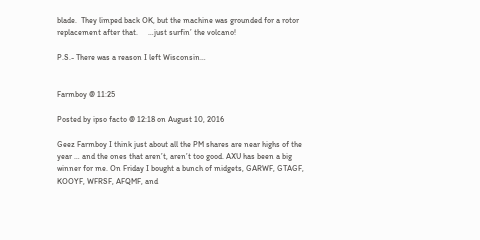blade.  They limped back OK, but the machine was grounded for a rotor replacement after that.     …just surfin’ the volcano!

P.S.- There was a reason I left Wisconsin…


Farmboy @ 11:25

Posted by ipso facto @ 12:18 on August 10, 2016

Geez Farmboy I think just about all the PM shares are near highs of the year … and the ones that aren’t, aren’t too good. AXU has been a big winner for me. On Friday I bought a bunch of midgets, GARWF, GTAGF, KOOYF, WFRSF, AFQMF, and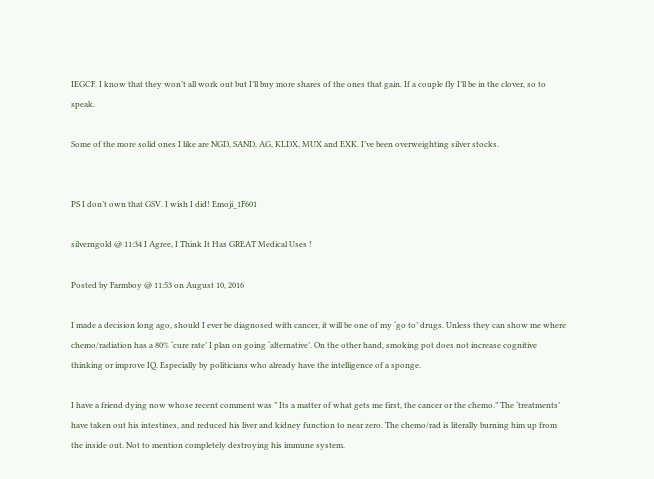IEGCF. I know that they won’t all work out but I’ll buy more shares of the ones that gain. If a couple fly I’ll be in the clover, so to speak.

Some of the more solid ones I like are NGD, SAND, AG, KLDX, MUX and EXK. I’ve been overweighting silver stocks.


PS I don’t own that GSV. I wish I did! Emoji_1F601

silverngold @ 11:34 I Agree, I Think It Has GREAT Medical Uses !

Posted by Farmboy @ 11:53 on August 10, 2016

I made a decision long ago, should I ever be diagnosed with cancer, it will be one of my ‘go to’ drugs. Unless they can show me where chemo/radiation has a 80% ‘cure rate’ I plan on going ‘alternative’. On the other hand, smoking pot does not increase cognitive thinking or improve IQ. Especially by politicians who already have the intelligence of a sponge.

I have a friend dying now whose recent comment was ” Its a matter of what gets me first, the cancer or the chemo.” The ‘treatments’ have taken out his intestines, and reduced his liver and kidney function to near zero. The chemo/rad is literally burning him up from the inside out. Not to mention completely destroying his immune system.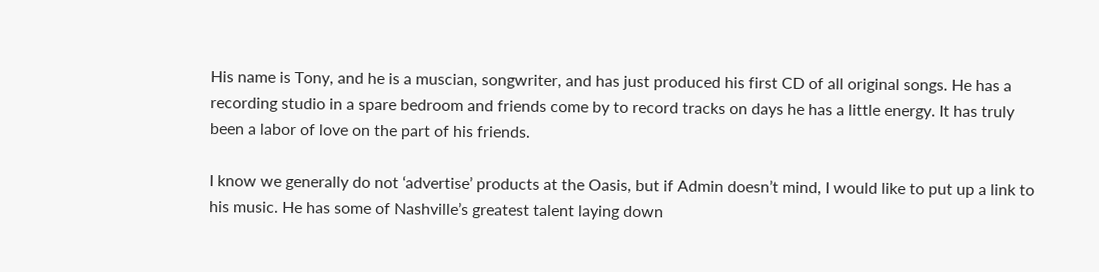His name is Tony, and he is a muscian, songwriter, and has just produced his first CD of all original songs. He has a recording studio in a spare bedroom and friends come by to record tracks on days he has a little energy. It has truly been a labor of love on the part of his friends.

I know we generally do not ‘advertise’ products at the Oasis, but if Admin doesn’t mind, I would like to put up a link to his music. He has some of Nashville’s greatest talent laying down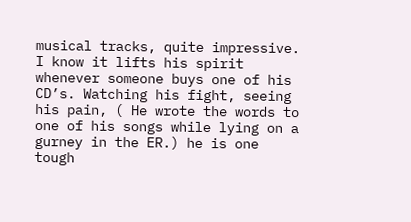musical tracks, quite impressive. I know it lifts his spirit whenever someone buys one of his CD’s. Watching his fight, seeing his pain, ( He wrote the words to one of his songs while lying on a gurney in the ER.) he is one tough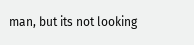man, but its not looking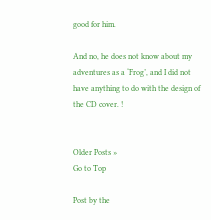good for him.

And no, he does not know about my adventures as a ‘Frog’, and I did not have anything to do with the design of the CD cover. !


Older Posts »
Go to Top

Post by the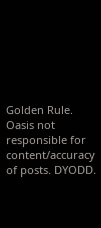Golden Rule. Oasis not responsible for content/accuracy of posts. DYODD.